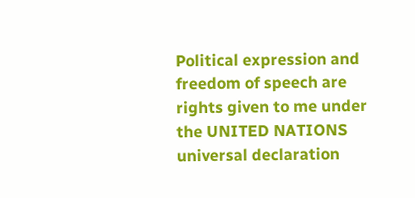Political expression and freedom of speech are rights given to me under the UNITED NATIONS universal declaration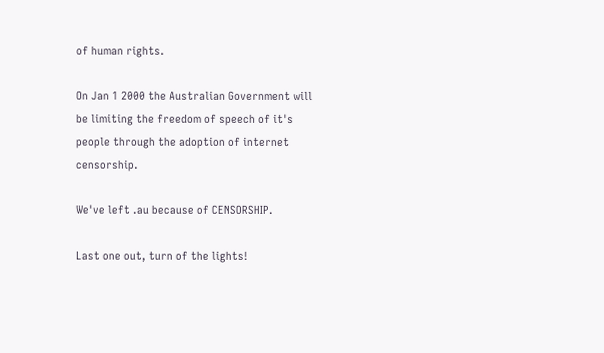of human rights.

On Jan 1 2000 the Australian Government will be limiting the freedom of speech of it's people through the adoption of internet censorship.

We've left .au because of CENSORSHIP.

Last one out, turn of the lights!